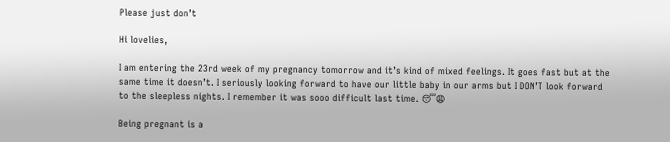Please just don’t

Hi lovelies,

I am entering the 23rd week of my pregnancy tomorrow and it’s kind of mixed feelings. It goes fast but at the same time it doesn’t. I seriously looking forward to have our little baby in our arms but I DON’T look forward to the sleepless nights. I remember it was sooo difficult last time. 😴😩

Being pregnant is a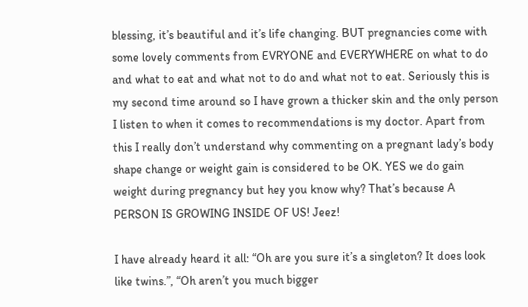blessing, it’s beautiful and it’s life changing. BUT pregnancies come with some lovely comments from EVRYONE and EVERYWHERE on what to do and what to eat and what not to do and what not to eat. Seriously this is my second time around so I have grown a thicker skin and the only person I listen to when it comes to recommendations is my doctor. Apart from this I really don’t understand why commenting on a pregnant lady’s body shape change or weight gain is considered to be OK. YES we do gain weight during pregnancy but hey you know why? That’s because A PERSON IS GROWING INSIDE OF US! Jeez!

I have already heard it all: “Oh are you sure it’s a singleton? It does look like twins.”, “Oh aren’t you much bigger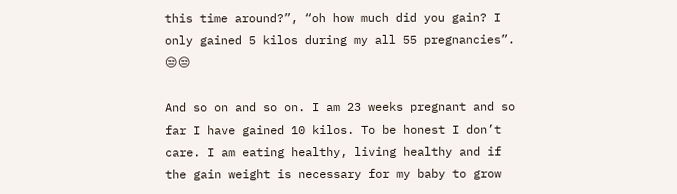this time around?”, “oh how much did you gain? I only gained 5 kilos during my all 55 pregnancies”. 😒😒

And so on and so on. I am 23 weeks pregnant and so far I have gained 10 kilos. To be honest I don’t care. I am eating healthy, living healthy and if the gain weight is necessary for my baby to grow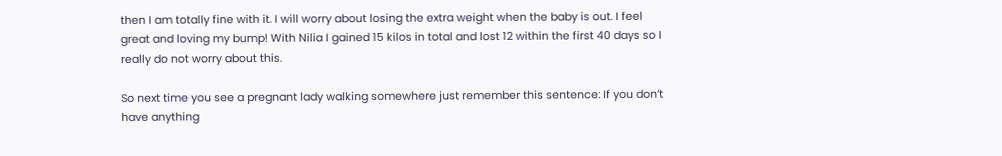then I am totally fine with it. I will worry about losing the extra weight when the baby is out. I feel great and loving my bump! With Nilia I gained 15 kilos in total and lost 12 within the first 40 days so I really do not worry about this.

So next time you see a pregnant lady walking somewhere just remember this sentence: If you don’t have anything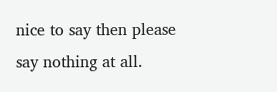nice to say then please say nothing at all.